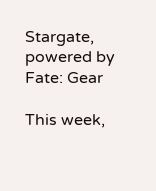Stargate, powered by Fate: Gear

This week,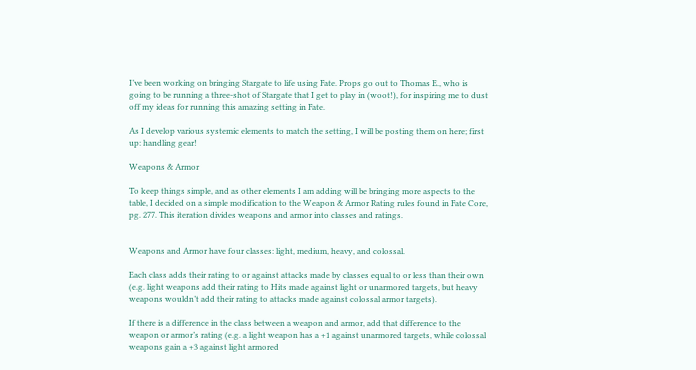I’ve been working on bringing Stargate to life using Fate. Props go out to Thomas E., who is going to be running a three-shot of Stargate that I get to play in (woot!), for inspiring me to dust off my ideas for running this amazing setting in Fate.

As I develop various systemic elements to match the setting, I will be posting them on here; first up: handling gear!

Weapons & Armor

To keep things simple, and as other elements I am adding will be bringing more aspects to the table, I decided on a simple modification to the Weapon & Armor Rating rules found in Fate Core, pg. 277. This iteration divides weapons and armor into classes and ratings.


Weapons and Armor have four classes: light, medium, heavy, and colossal.

Each class adds their rating to or against attacks made by classes equal to or less than their own (e.g. light weapons add their rating to Hits made against light or unarmored targets, but heavy weapons wouldn’t add their rating to attacks made against colossal armor targets).

If there is a difference in the class between a weapon and armor, add that difference to the weapon or armor’s rating (e.g. a light weapon has a +1 against unarmored targets, while colossal weapons gain a +3 against light armored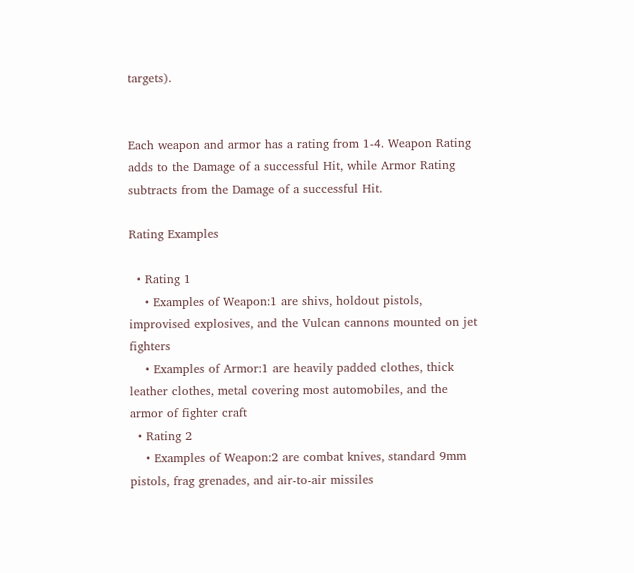targets).


Each weapon and armor has a rating from 1-4. Weapon Rating adds to the Damage of a successful Hit, while Armor Rating subtracts from the Damage of a successful Hit.

Rating Examples

  • Rating 1
    • Examples of Weapon:1 are shivs, holdout pistols, improvised explosives, and the Vulcan cannons mounted on jet fighters
    • Examples of Armor:1 are heavily padded clothes, thick leather clothes, metal covering most automobiles, and the armor of fighter craft
  • Rating 2
    • Examples of Weapon:2 are combat knives, standard 9mm pistols, frag grenades, and air-to-air missiles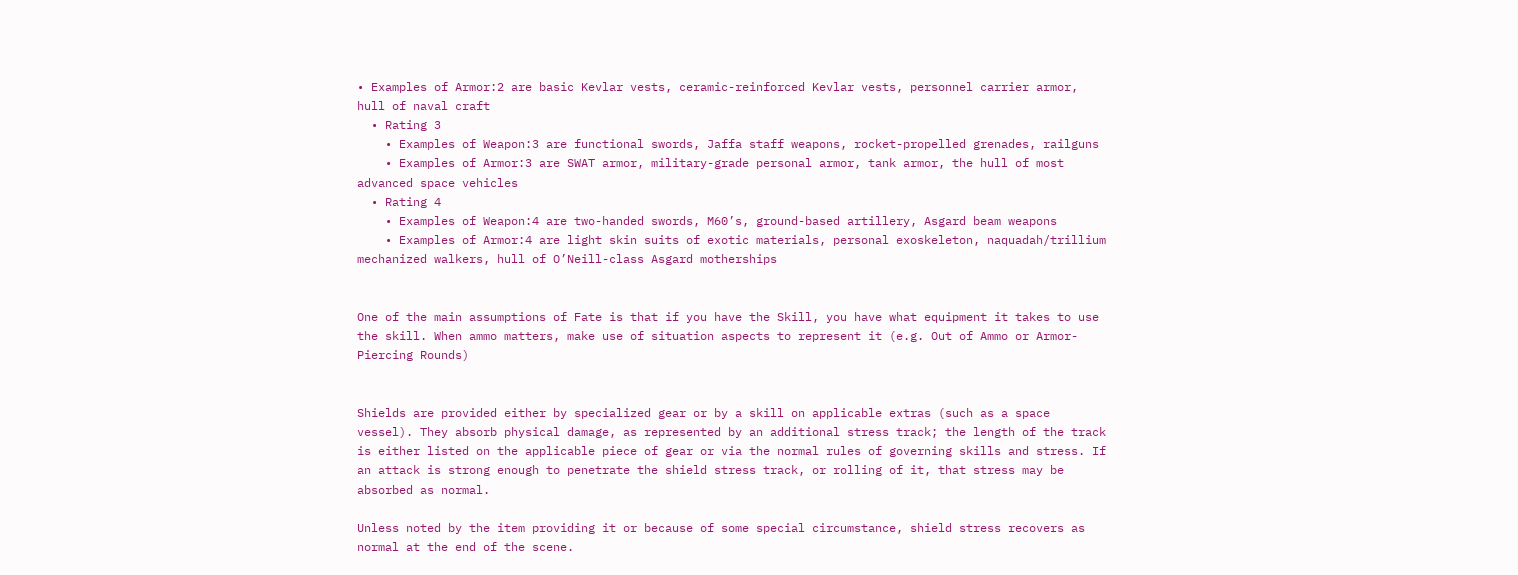• Examples of Armor:2 are basic Kevlar vests, ceramic-reinforced Kevlar vests, personnel carrier armor, hull of naval craft
  • Rating 3
    • Examples of Weapon:3 are functional swords, Jaffa staff weapons, rocket-propelled grenades, railguns
    • Examples of Armor:3 are SWAT armor, military-grade personal armor, tank armor, the hull of most advanced space vehicles
  • Rating 4
    • Examples of Weapon:4 are two-handed swords, M60’s, ground-based artillery, Asgard beam weapons
    • Examples of Armor:4 are light skin suits of exotic materials, personal exoskeleton, naquadah/trillium mechanized walkers, hull of O’Neill-class Asgard motherships


One of the main assumptions of Fate is that if you have the Skill, you have what equipment it takes to use the skill. When ammo matters, make use of situation aspects to represent it (e.g. Out of Ammo or Armor-Piercing Rounds)


Shields are provided either by specialized gear or by a skill on applicable extras (such as a space vessel). They absorb physical damage, as represented by an additional stress track; the length of the track is either listed on the applicable piece of gear or via the normal rules of governing skills and stress. If an attack is strong enough to penetrate the shield stress track, or rolling of it, that stress may be absorbed as normal.

Unless noted by the item providing it or because of some special circumstance, shield stress recovers as normal at the end of the scene.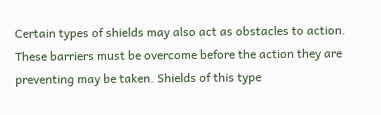Certain types of shields may also act as obstacles to action. These barriers must be overcome before the action they are preventing may be taken. Shields of this type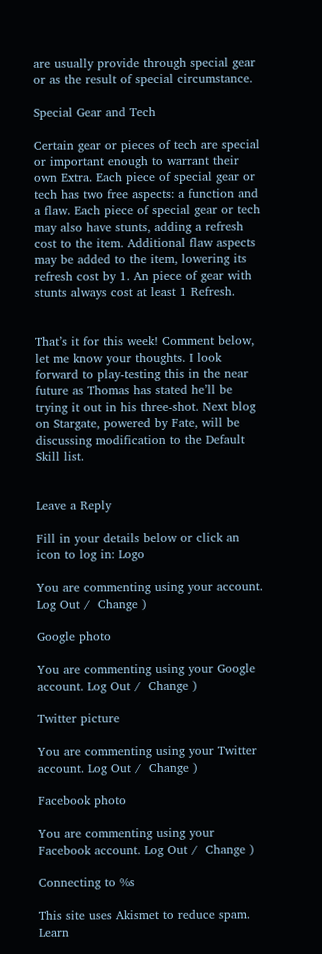are usually provide through special gear or as the result of special circumstance.

Special Gear and Tech

Certain gear or pieces of tech are special or important enough to warrant their own Extra. Each piece of special gear or tech has two free aspects: a function and a flaw. Each piece of special gear or tech may also have stunts, adding a refresh cost to the item. Additional flaw aspects may be added to the item, lowering its refresh cost by 1. An piece of gear with stunts always cost at least 1 Refresh.


That’s it for this week! Comment below, let me know your thoughts. I look forward to play-testing this in the near future as Thomas has stated he’ll be trying it out in his three-shot. Next blog on Stargate, powered by Fate, will be discussing modification to the Default Skill list.


Leave a Reply

Fill in your details below or click an icon to log in: Logo

You are commenting using your account. Log Out /  Change )

Google photo

You are commenting using your Google account. Log Out /  Change )

Twitter picture

You are commenting using your Twitter account. Log Out /  Change )

Facebook photo

You are commenting using your Facebook account. Log Out /  Change )

Connecting to %s

This site uses Akismet to reduce spam. Learn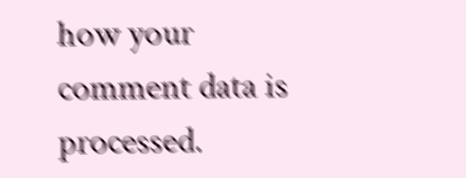how your comment data is processed.